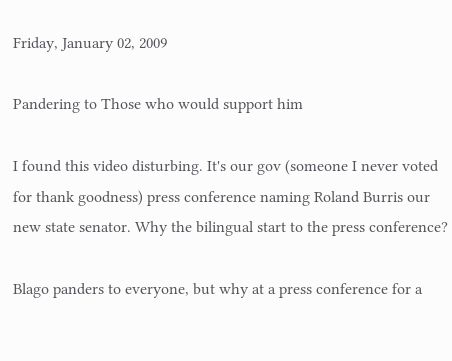Friday, January 02, 2009

Pandering to Those who would support him

I found this video disturbing. It's our gov (someone I never voted for thank goodness) press conference naming Roland Burris our new state senator. Why the bilingual start to the press conference?

Blago panders to everyone, but why at a press conference for a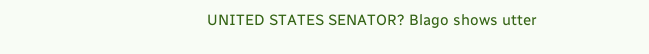UNITED STATES SENATOR? Blago shows utter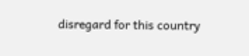disregard for this country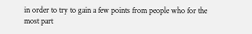in order to try to gain a few points from people who for the most part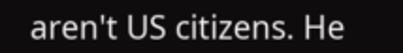aren't US citizens. He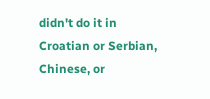didn't do it in Croatian or Serbian, Chinese, or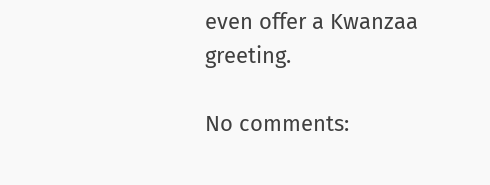even offer a Kwanzaa greeting.

No comments: